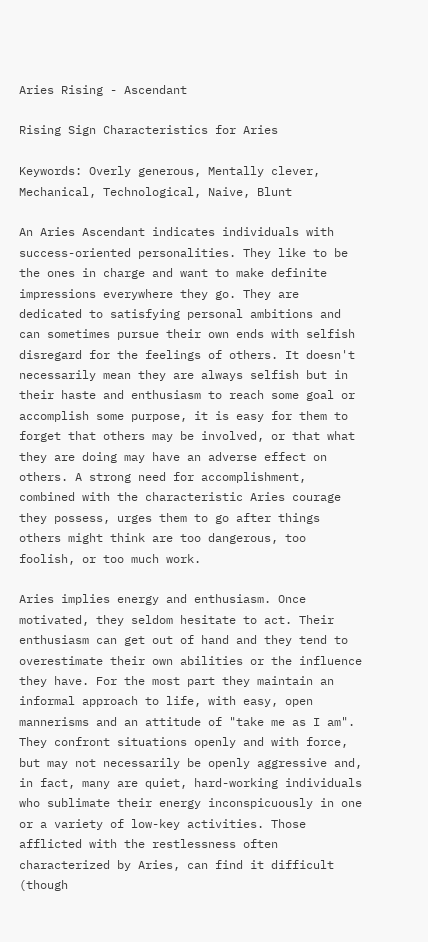Aries Rising - Ascendant

Rising Sign Characteristics for Aries

Keywords: Overly generous, Mentally clever, Mechanical, Technological, Naive, Blunt

An Aries Ascendant indicates individuals with success-oriented personalities. They like to be the ones in charge and want to make definite impressions everywhere they go. They are dedicated to satisfying personal ambitions and can sometimes pursue their own ends with selfish disregard for the feelings of others. It doesn't necessarily mean they are always selfish but in their haste and enthusiasm to reach some goal or accomplish some purpose, it is easy for them to forget that others may be involved, or that what they are doing may have an adverse effect on others. A strong need for accomplishment, combined with the characteristic Aries courage they possess, urges them to go after things others might think are too dangerous, too foolish, or too much work.

Aries implies energy and enthusiasm. Once motivated, they seldom hesitate to act. Their enthusiasm can get out of hand and they tend to overestimate their own abilities or the influence they have. For the most part they maintain an informal approach to life, with easy, open mannerisms and an attitude of "take me as I am". They confront situations openly and with force, but may not necessarily be openly aggressive and, in fact, many are quiet, hard-working individuals who sublimate their energy inconspicuously in one or a variety of low-key activities. Those afflicted with the restlessness often characterized by Aries, can find it difficult (though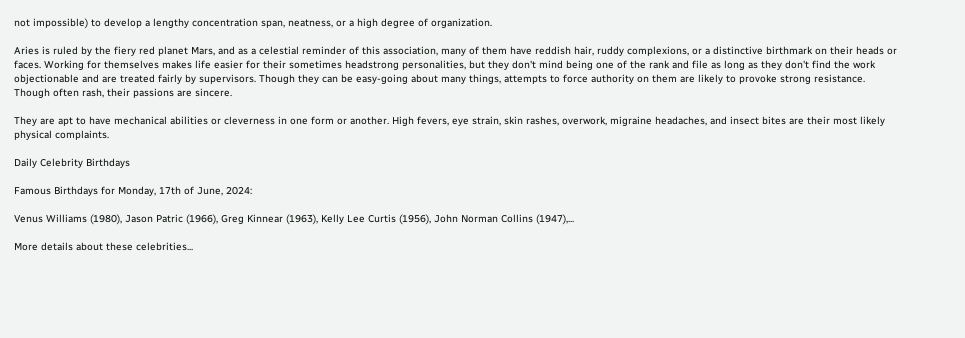not impossible) to develop a lengthy concentration span, neatness, or a high degree of organization.

Aries is ruled by the fiery red planet Mars, and as a celestial reminder of this association, many of them have reddish hair, ruddy complexions, or a distinctive birthmark on their heads or faces. Working for themselves makes life easier for their sometimes headstrong personalities, but they don't mind being one of the rank and file as long as they don't find the work objectionable and are treated fairly by supervisors. Though they can be easy-going about many things, attempts to force authority on them are likely to provoke strong resistance. Though often rash, their passions are sincere.

They are apt to have mechanical abilities or cleverness in one form or another. High fevers, eye strain, skin rashes, overwork, migraine headaches, and insect bites are their most likely physical complaints.

Daily Celebrity Birthdays

Famous Birthdays for Monday, 17th of June, 2024:

Venus Williams (1980), Jason Patric (1966), Greg Kinnear (1963), Kelly Lee Curtis (1956), John Norman Collins (1947),...

More details about these celebrities...